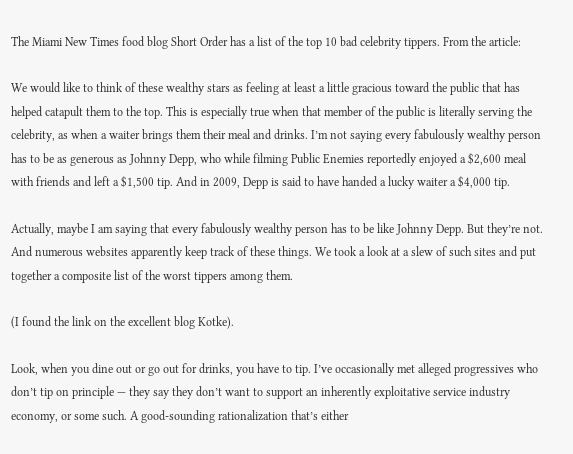The Miami New Times food blog Short Order has a list of the top 10 bad celebrity tippers. From the article:

We would like to think of these wealthy stars as feeling at least a little gracious toward the public that has helped catapult them to the top. This is especially true when that member of the public is literally serving the celebrity, as when a waiter brings them their meal and drinks. I’m not saying every fabulously wealthy person has to be as generous as Johnny Depp, who while filming Public Enemies reportedly enjoyed a $2,600 meal with friends and left a $1,500 tip. And in 2009, Depp is said to have handed a lucky waiter a $4,000 tip.

Actually, maybe I am saying that every fabulously wealthy person has to be like Johnny Depp. But they’re not. And numerous websites apparently keep track of these things. We took a look at a slew of such sites and put together a composite list of the worst tippers among them.

(I found the link on the excellent blog Kotke).

Look, when you dine out or go out for drinks, you have to tip. I’ve occasionally met alleged progressives who don’t tip on principle — they say they don’t want to support an inherently exploitative service industry economy, or some such. A good-sounding rationalization that’s either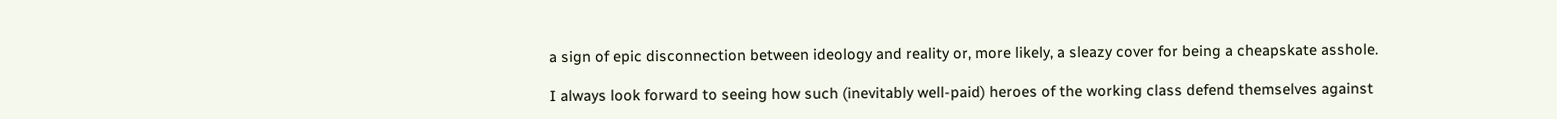a sign of epic disconnection between ideology and reality or, more likely, a sleazy cover for being a cheapskate asshole.

I always look forward to seeing how such (inevitably well-paid) heroes of the working class defend themselves against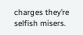charges they’re selfish misers.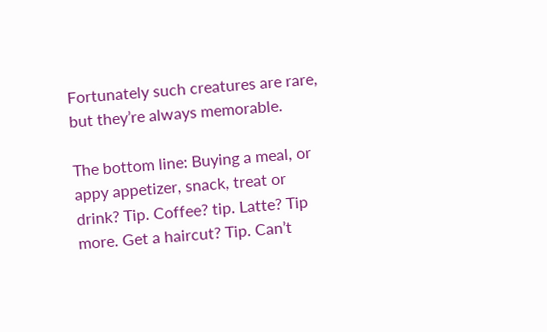Fortunately such creatures are rare, but they’re always memorable.

The bottom line: Buying a meal, or appy appetizer, snack, treat or drink? Tip. Coffee? tip. Latte? Tip more. Get a haircut? Tip. Can’t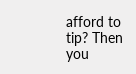afford to tip? Then you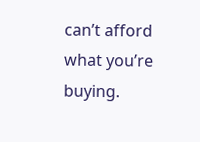can’t afford what you’re buying.